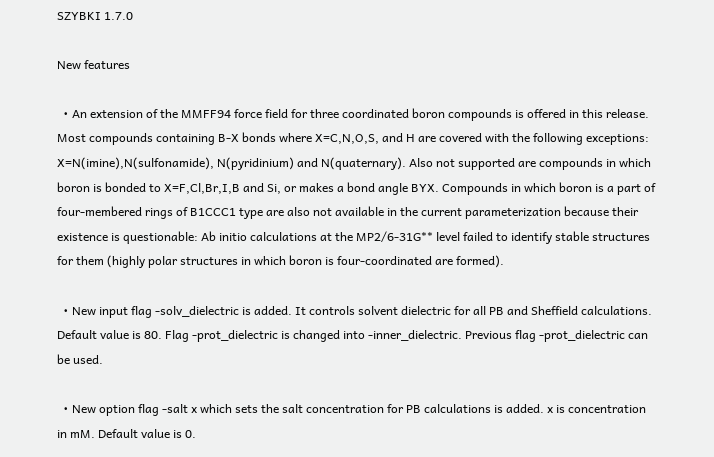SZYBKI 1.7.0

New features

  • An extension of the MMFF94 force field for three coordinated boron compounds is offered in this release. Most compounds containing B-X bonds where X=C,N,O,S, and H are covered with the following exceptions: X=N(imine),N(sulfonamide), N(pyridinium) and N(quaternary). Also not supported are compounds in which boron is bonded to X=F,Cl,Br,I,B and Si, or makes a bond angle BYX. Compounds in which boron is a part of four-membered rings of B1CCC1 type are also not available in the current parameterization because their existence is questionable: Ab initio calculations at the MP2/6-31G** level failed to identify stable structures for them (highly polar structures in which boron is four-coordinated are formed).

  • New input flag -solv_dielectric is added. It controls solvent dielectric for all PB and Sheffield calculations. Default value is 80. Flag -prot_dielectric is changed into -inner_dielectric. Previous flag -prot_dielectric can be used.

  • New option flag -salt x which sets the salt concentration for PB calculations is added. x is concentration in mM. Default value is 0.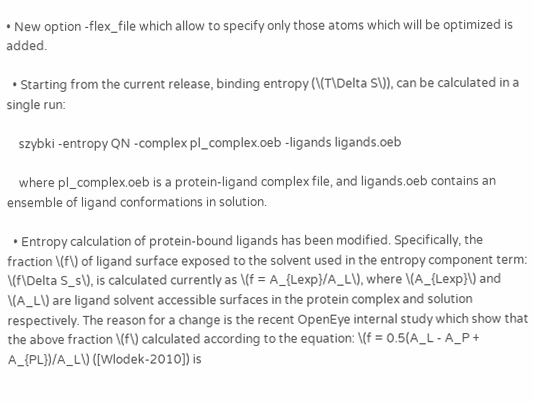• New option -flex_file which allow to specify only those atoms which will be optimized is added.

  • Starting from the current release, binding entropy (\(T\Delta S\)), can be calculated in a single run:

    szybki -entropy QN -complex pl_complex.oeb -ligands ligands.oeb

    where pl_complex.oeb is a protein-ligand complex file, and ligands.oeb contains an ensemble of ligand conformations in solution.

  • Entropy calculation of protein-bound ligands has been modified. Specifically, the fraction \(f\) of ligand surface exposed to the solvent used in the entropy component term: \(f\Delta S_s\), is calculated currently as \(f = A_{Lexp}/A_L\), where \(A_{Lexp}\) and \(A_L\) are ligand solvent accessible surfaces in the protein complex and solution respectively. The reason for a change is the recent OpenEye internal study which show that the above fraction \(f\) calculated according to the equation: \(f = 0.5(A_L - A_P + A_{PL})/A_L\) ([Wlodek-2010]) is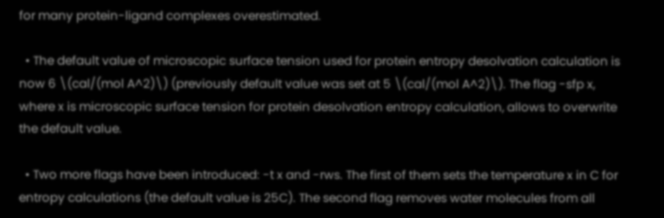for many protein-ligand complexes overestimated.

  • The default value of microscopic surface tension used for protein entropy desolvation calculation is now 6 \(cal/(mol A^2)\) (previously default value was set at 5 \(cal/(mol A^2)\). The flag -sfp x, where x is microscopic surface tension for protein desolvation entropy calculation, allows to overwrite the default value.

  • Two more flags have been introduced: -t x and -rws. The first of them sets the temperature x in C for entropy calculations (the default value is 25C). The second flag removes water molecules from all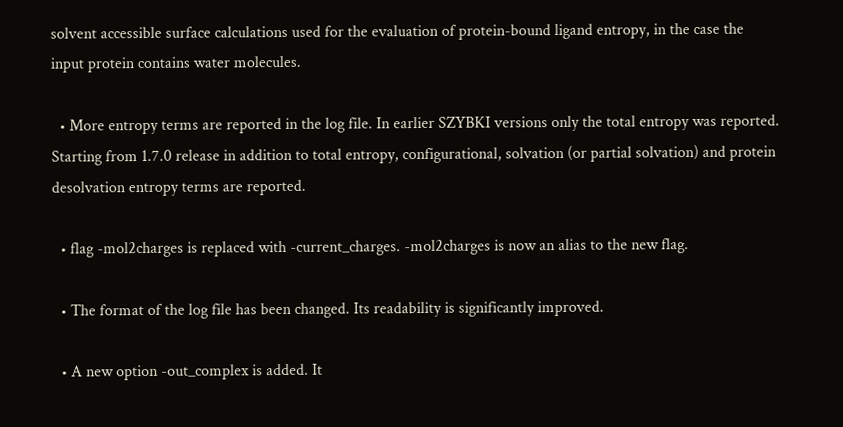solvent accessible surface calculations used for the evaluation of protein-bound ligand entropy, in the case the input protein contains water molecules.

  • More entropy terms are reported in the log file. In earlier SZYBKI versions only the total entropy was reported. Starting from 1.7.0 release in addition to total entropy, configurational, solvation (or partial solvation) and protein desolvation entropy terms are reported.

  • flag -mol2charges is replaced with -current_charges. -mol2charges is now an alias to the new flag.

  • The format of the log file has been changed. Its readability is significantly improved.

  • A new option -out_complex is added. It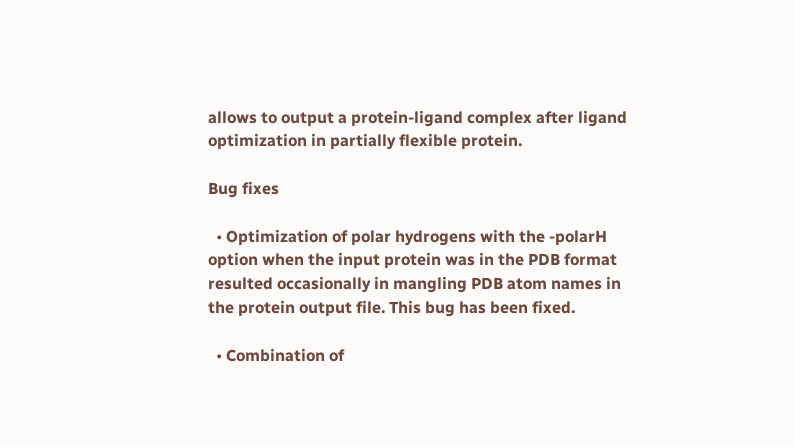allows to output a protein-ligand complex after ligand optimization in partially flexible protein.

Bug fixes

  • Optimization of polar hydrogens with the -polarH option when the input protein was in the PDB format resulted occasionally in mangling PDB atom names in the protein output file. This bug has been fixed.

  • Combination of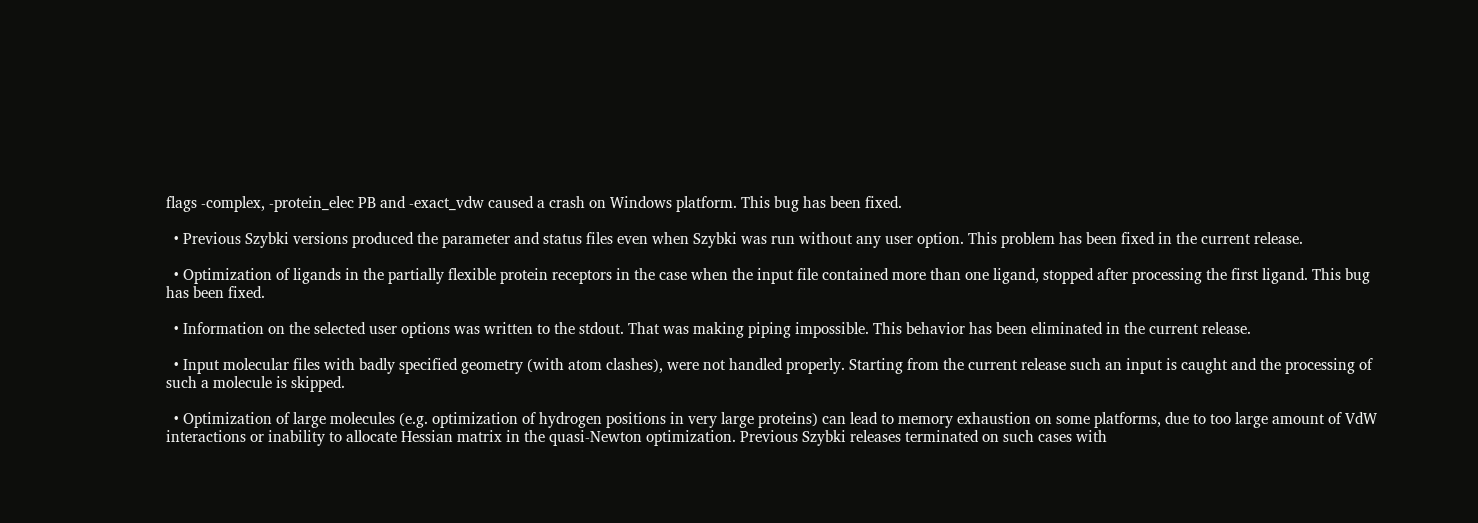flags -complex, -protein_elec PB and -exact_vdw caused a crash on Windows platform. This bug has been fixed.

  • Previous Szybki versions produced the parameter and status files even when Szybki was run without any user option. This problem has been fixed in the current release.

  • Optimization of ligands in the partially flexible protein receptors in the case when the input file contained more than one ligand, stopped after processing the first ligand. This bug has been fixed.

  • Information on the selected user options was written to the stdout. That was making piping impossible. This behavior has been eliminated in the current release.

  • Input molecular files with badly specified geometry (with atom clashes), were not handled properly. Starting from the current release such an input is caught and the processing of such a molecule is skipped.

  • Optimization of large molecules (e.g. optimization of hydrogen positions in very large proteins) can lead to memory exhaustion on some platforms, due to too large amount of VdW interactions or inability to allocate Hessian matrix in the quasi-Newton optimization. Previous Szybki releases terminated on such cases with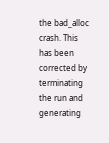the bad_alloc crash. This has been corrected by terminating the run and generating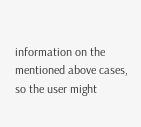information on the mentioned above cases, so the user might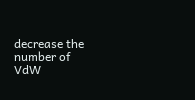decrease the number of VdW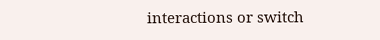interactions or switch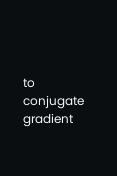to conjugate gradient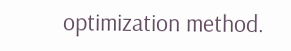optimization method.